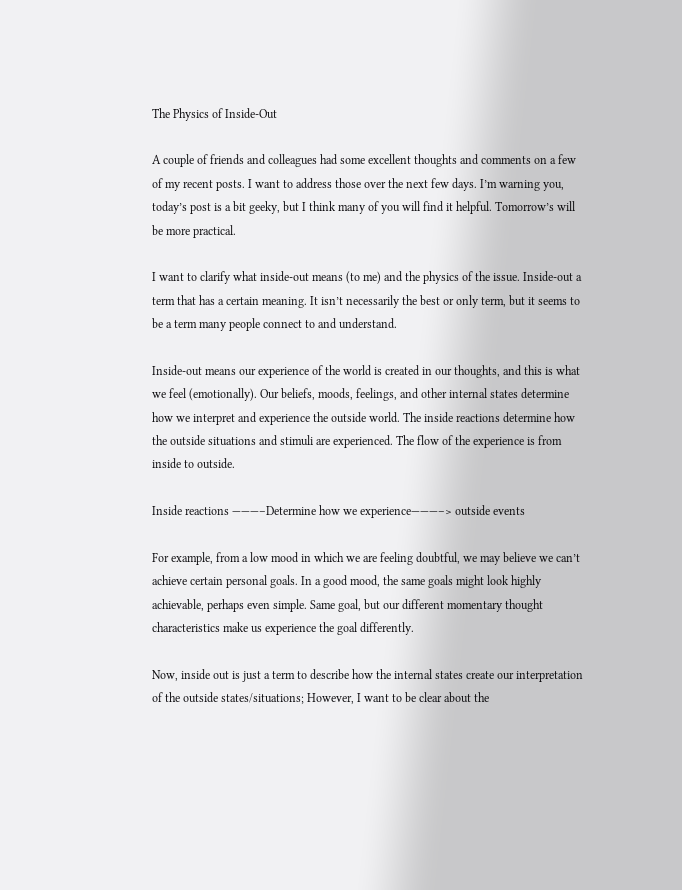The Physics of Inside-Out

A couple of friends and colleagues had some excellent thoughts and comments on a few of my recent posts. I want to address those over the next few days. I’m warning you, today’s post is a bit geeky, but I think many of you will find it helpful. Tomorrow’s will be more practical.

I want to clarify what inside-out means (to me) and the physics of the issue. Inside-out a term that has a certain meaning. It isn’t necessarily the best or only term, but it seems to be a term many people connect to and understand.

Inside-out means our experience of the world is created in our thoughts, and this is what we feel (emotionally). Our beliefs, moods, feelings, and other internal states determine how we interpret and experience the outside world. The inside reactions determine how the outside situations and stimuli are experienced. The flow of the experience is from inside to outside.

Inside reactions ———–Determine how we experience———–> outside events

For example, from a low mood in which we are feeling doubtful, we may believe we can’t achieve certain personal goals. In a good mood, the same goals might look highly achievable, perhaps even simple. Same goal, but our different momentary thought characteristics make us experience the goal differently.

Now, inside out is just a term to describe how the internal states create our interpretation of the outside states/situations; However, I want to be clear about the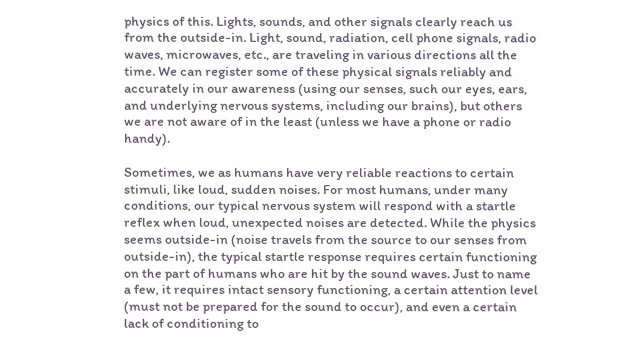physics of this. Lights, sounds, and other signals clearly reach us from the outside-in. Light, sound, radiation, cell phone signals, radio waves, microwaves, etc., are traveling in various directions all the time. We can register some of these physical signals reliably and accurately in our awareness (using our senses, such our eyes, ears, and underlying nervous systems, including our brains), but others we are not aware of in the least (unless we have a phone or radio handy).

Sometimes, we as humans have very reliable reactions to certain stimuli, like loud, sudden noises. For most humans, under many conditions, our typical nervous system will respond with a startle reflex when loud, unexpected noises are detected. While the physics seems outside-in (noise travels from the source to our senses from outside-in), the typical startle response requires certain functioning on the part of humans who are hit by the sound waves. Just to name a few, it requires intact sensory functioning, a certain attention level (must not be prepared for the sound to occur), and even a certain lack of conditioning to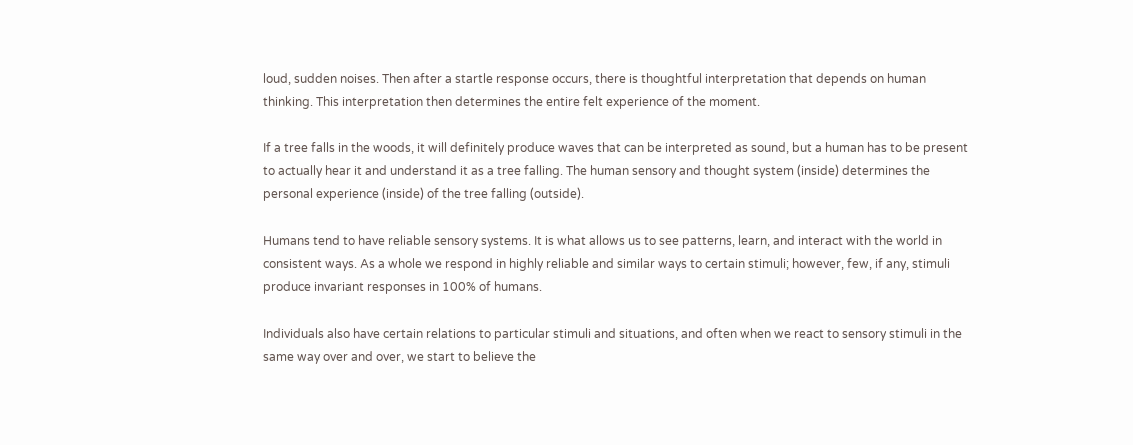loud, sudden noises. Then after a startle response occurs, there is thoughtful interpretation that depends on human thinking. This interpretation then determines the entire felt experience of the moment.

If a tree falls in the woods, it will definitely produce waves that can be interpreted as sound, but a human has to be present to actually hear it and understand it as a tree falling. The human sensory and thought system (inside) determines the personal experience (inside) of the tree falling (outside).

Humans tend to have reliable sensory systems. It is what allows us to see patterns, learn, and interact with the world in consistent ways. As a whole we respond in highly reliable and similar ways to certain stimuli; however, few, if any, stimuli produce invariant responses in 100% of humans.

Individuals also have certain relations to particular stimuli and situations, and often when we react to sensory stimuli in the same way over and over, we start to believe the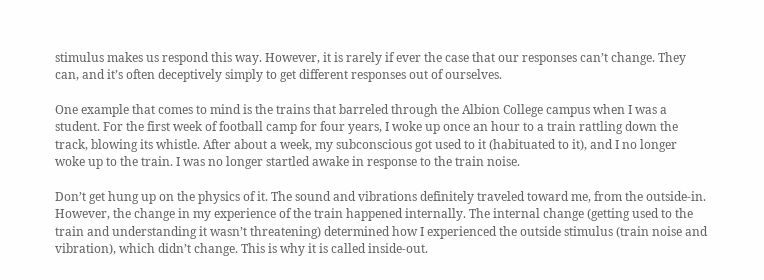stimulus makes us respond this way. However, it is rarely if ever the case that our responses can’t change. They can, and it’s often deceptively simply to get different responses out of ourselves.

One example that comes to mind is the trains that barreled through the Albion College campus when I was a student. For the first week of football camp for four years, I woke up once an hour to a train rattling down the track, blowing its whistle. After about a week, my subconscious got used to it (habituated to it), and I no longer woke up to the train. I was no longer startled awake in response to the train noise.

Don’t get hung up on the physics of it. The sound and vibrations definitely traveled toward me, from the outside-in. However, the change in my experience of the train happened internally. The internal change (getting used to the train and understanding it wasn’t threatening) determined how I experienced the outside stimulus (train noise and vibration), which didn’t change. This is why it is called inside-out.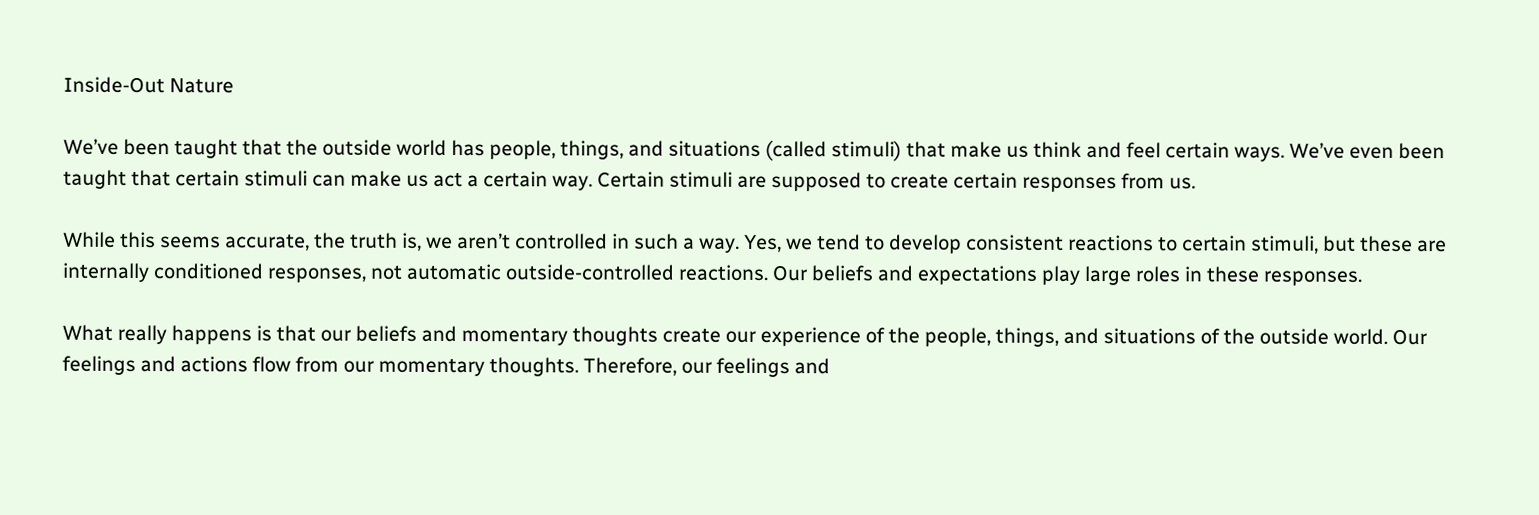Inside-Out Nature

We’ve been taught that the outside world has people, things, and situations (called stimuli) that make us think and feel certain ways. We’ve even been taught that certain stimuli can make us act a certain way. Certain stimuli are supposed to create certain responses from us.

While this seems accurate, the truth is, we aren’t controlled in such a way. Yes, we tend to develop consistent reactions to certain stimuli, but these are internally conditioned responses, not automatic outside-controlled reactions. Our beliefs and expectations play large roles in these responses.

What really happens is that our beliefs and momentary thoughts create our experience of the people, things, and situations of the outside world. Our feelings and actions flow from our momentary thoughts. Therefore, our feelings and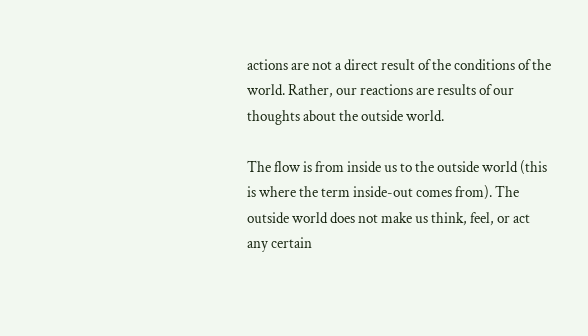actions are not a direct result of the conditions of the world. Rather, our reactions are results of our thoughts about the outside world.

The flow is from inside us to the outside world (this is where the term inside-out comes from). The outside world does not make us think, feel, or act any certain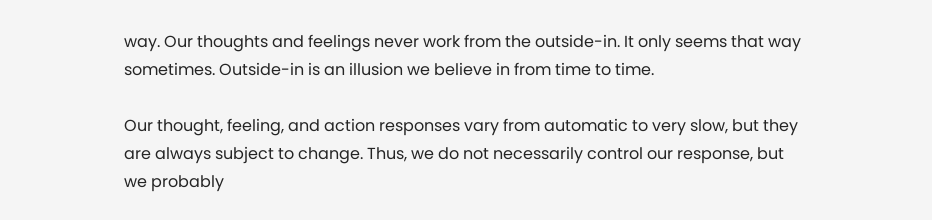way. Our thoughts and feelings never work from the outside-in. It only seems that way sometimes. Outside-in is an illusion we believe in from time to time.

Our thought, feeling, and action responses vary from automatic to very slow, but they are always subject to change. Thus, we do not necessarily control our response, but we probably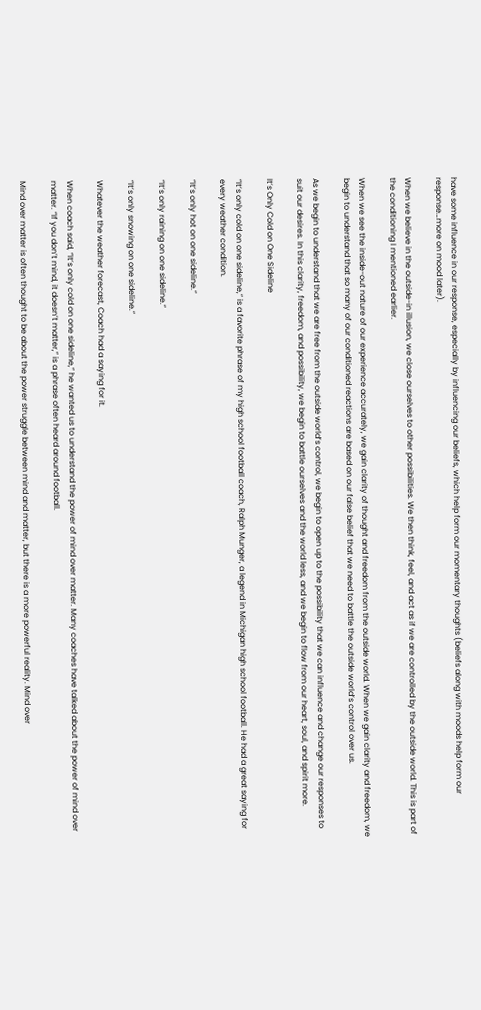have some influence in our response, especially by influencing our beliefs, which help form our momentary thoughts (beliefs along with moods help form our response…more on mood later).

When we believe in the outside-in illusion, we close ourselves to other possibilities. We then think, feel, and act as if we are controlled by the outside world. This is part of the conditioning I mentioned earlier.

When we see the inside-out nature of our experience accurately, we gain clarity of thought and freedom from the outside world. When we gain clarity and freedom, we begin to understand that so many of our conditioned reactions are based on our false belief that we need to battle the outside world’s control over us.

As we begin to understand that we are free from the outside world’s control, we begin to open up to the possibility that we can influence and change our responses to suit our desires. In this clarity, freedom, and possibility, we begin to battle ourselves and the world less, and we begin to flow from our heart, soul, and spirit more.

It’s Only Cold on One Sideline

“It’s only cold on one sideline,” is a favorite phrase of my high school football coach, Ralph Munger, a legend in Michigan high school football. He had a great saying for every weather condition.

“It’s only hot on one sideline.”

“It’s only raining on one sideline.”

“It’s only snowing on one sideline.”

Whatever the weather forecast, Coach had a saying for it.

When coach said, “It’s only cold on one sideline,” he wanted us to understand the power of mind over matter. Many coaches have talked about the power of mind over matter. “If you don’t mind, it doesn’t matter,” is a phrase often heard around football.

Mind over matter is often thought to be about the power struggle between mind and matter, but there is a more powerful reality. Mind over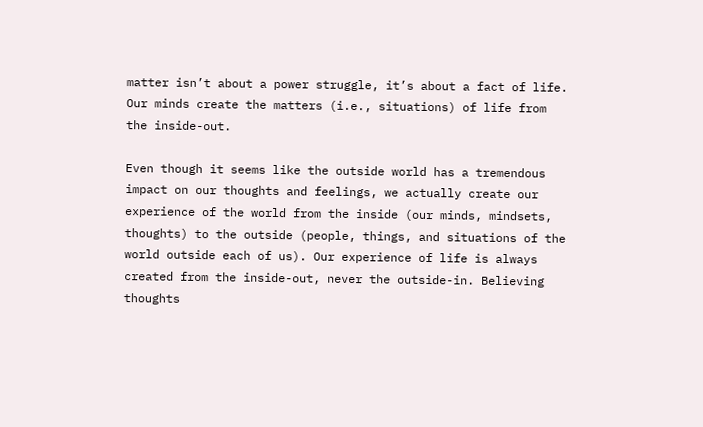matter isn’t about a power struggle, it’s about a fact of life. Our minds create the matters (i.e., situations) of life from the inside-out.

Even though it seems like the outside world has a tremendous impact on our thoughts and feelings, we actually create our experience of the world from the inside (our minds, mindsets, thoughts) to the outside (people, things, and situations of the world outside each of us). Our experience of life is always created from the inside-out, never the outside-in. Believing thoughts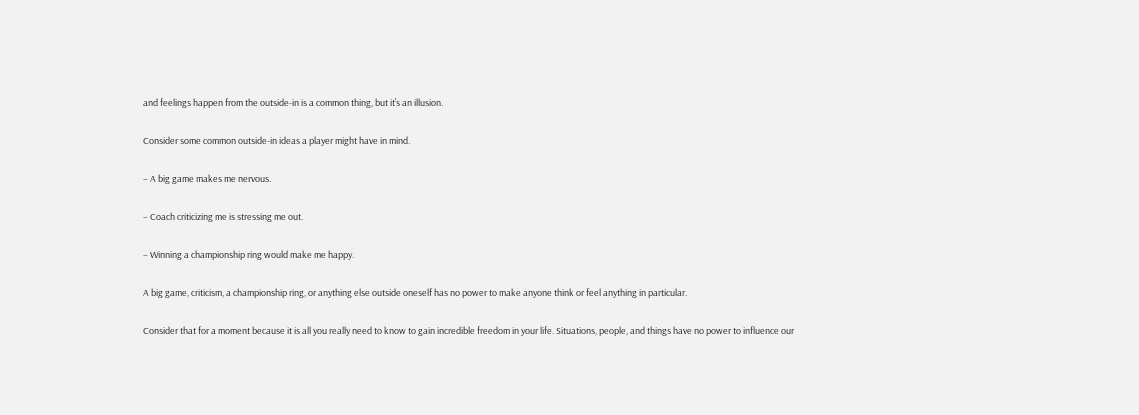and feelings happen from the outside-in is a common thing, but it’s an illusion.

Consider some common outside-in ideas a player might have in mind.

– A big game makes me nervous.

– Coach criticizing me is stressing me out.

– Winning a championship ring would make me happy.

A big game, criticism, a championship ring, or anything else outside oneself has no power to make anyone think or feel anything in particular.

Consider that for a moment because it is all you really need to know to gain incredible freedom in your life. Situations, people, and things have no power to influence our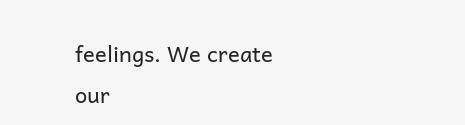feelings. We create our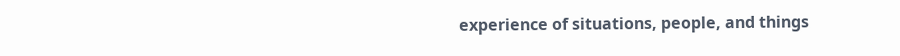experience of situations, people, and things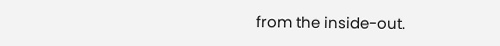from the inside-out.